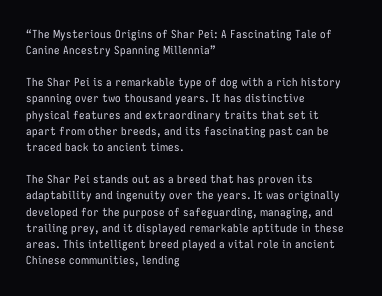“The Mysterious Origins of Shar Pei: A Fascinating Tale of Canine Ancestry Spanning Millennia”

The Shar Pei is a remarkable type of dog with a rich history spanning over two thousand years. It has distinctive physical features and extraordinary traits that set it apart from other breeds, and its fascinating past can be traced back to ancient times.

The Shar Pei stands out as a breed that has proven its adaptability and ingenuity over the years. It was originally developed for the purpose of safeguarding, managing, and trailing prey, and it displayed remarkable aptitude in these areas. This intelligent breed played a vital role in ancient Chinese communities, lending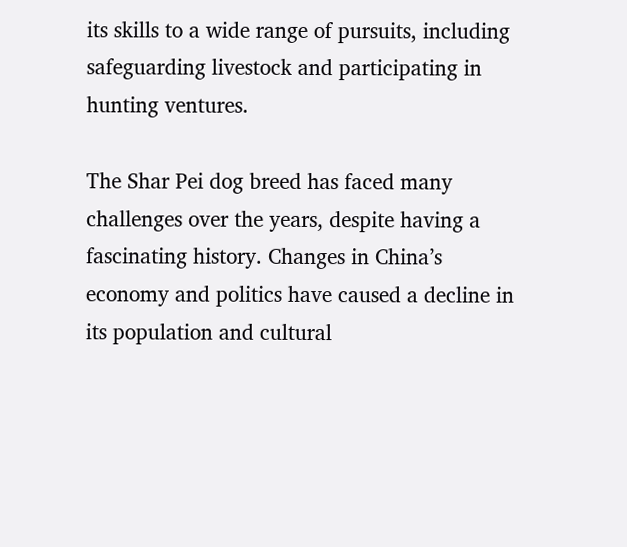its skills to a wide range of pursuits, including safeguarding livestock and participating in hunting ventures.

The Shar Pei dog breed has faced many challenges over the years, despite having a fascinating history. Changes in China’s economy and politics have caused a decline in its population and cultural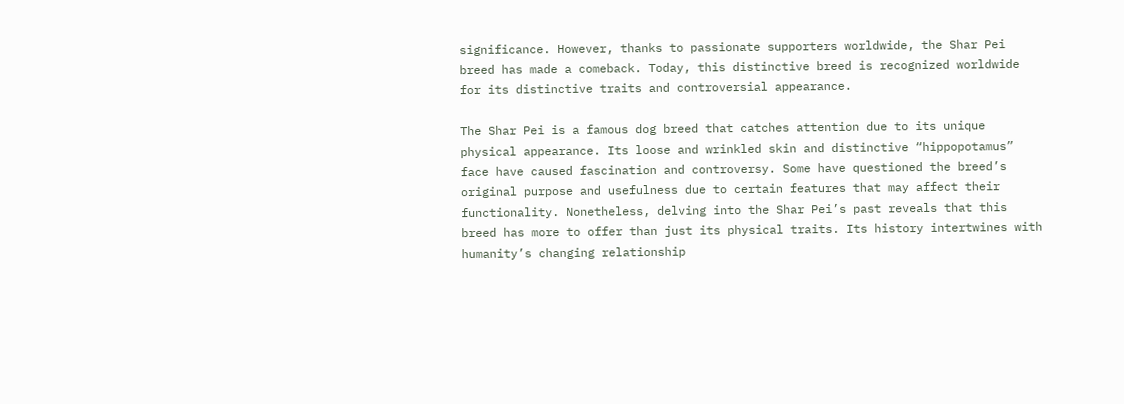significance. However, thanks to passionate supporters worldwide, the Shar Pei breed has made a comeback. Today, this distinctive breed is recognized worldwide for its distinctive traits and controversial appearance.

The Shar Pei is a famous dog breed that catches attention due to its unique physical appearance. Its loose and wrinkled skin and distinctive “hippopotamus” face have caused fascination and controversy. Some have questioned the breed’s original purpose and usefulness due to certain features that may affect their functionality. Nonetheless, delving into the Shar Pei’s past reveals that this breed has more to offer than just its physical traits. Its history intertwines with humanity’s changing relationship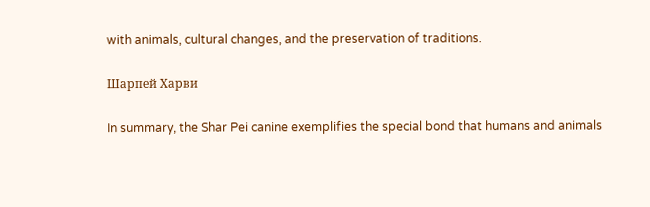with animals, cultural changes, and the preservation of traditions.

Шарпей Харви

In summary, the Shar Pei canine exemplifies the special bond that humans and animals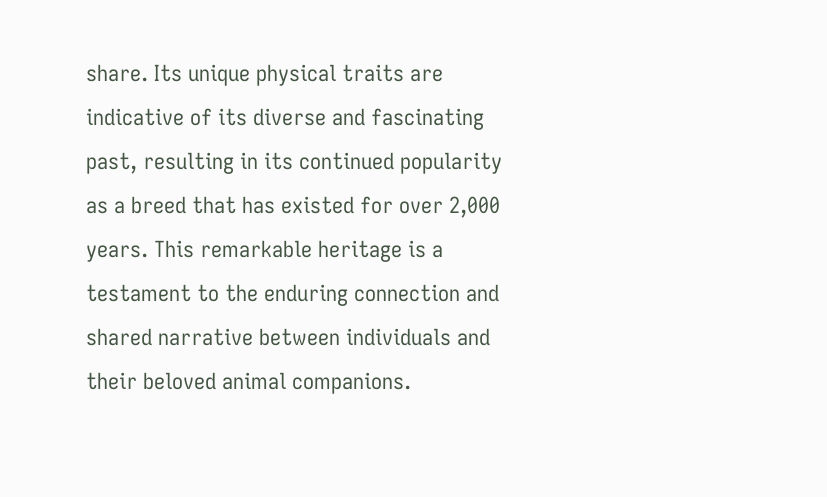share. Its unique physical traits are indicative of its diverse and fascinating past, resulting in its continued popularity as a breed that has existed for over 2,000 years. This remarkable heritage is a testament to the enduring connection and shared narrative between individuals and their beloved animal companions.